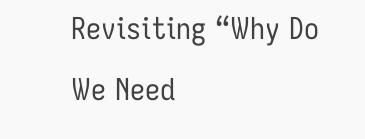Revisiting “Why Do We Need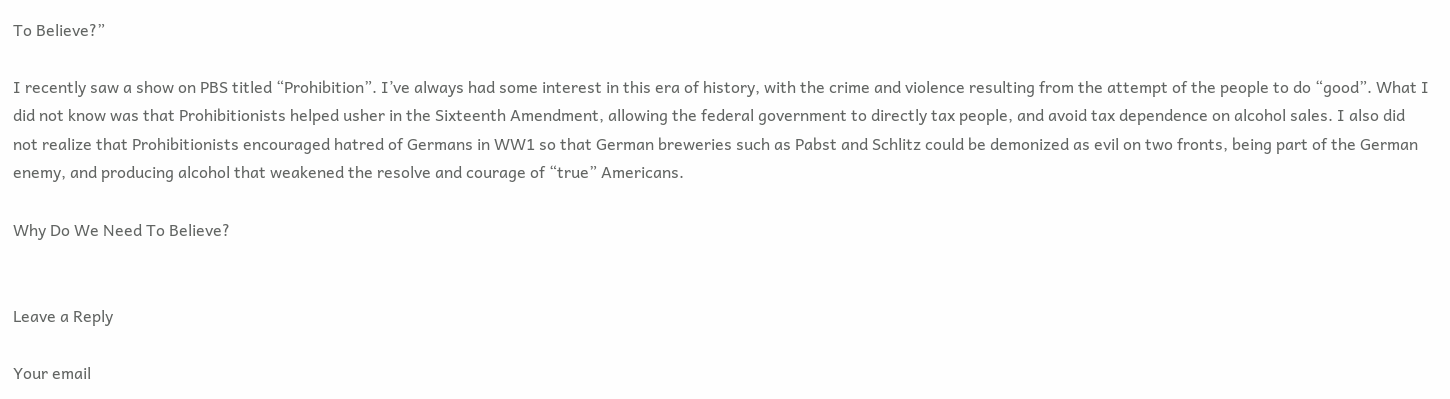To Believe?”

I recently saw a show on PBS titled “Prohibition”. I’ve always had some interest in this era of history, with the crime and violence resulting from the attempt of the people to do “good”. What I did not know was that Prohibitionists helped usher in the Sixteenth Amendment, allowing the federal government to directly tax people, and avoid tax dependence on alcohol sales. I also did not realize that Prohibitionists encouraged hatred of Germans in WW1 so that German breweries such as Pabst and Schlitz could be demonized as evil on two fronts, being part of the German enemy, and producing alcohol that weakened the resolve and courage of “true” Americans.

Why Do We Need To Believe?


Leave a Reply

Your email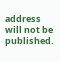address will not be published.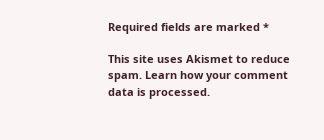Required fields are marked *

This site uses Akismet to reduce spam. Learn how your comment data is processed.